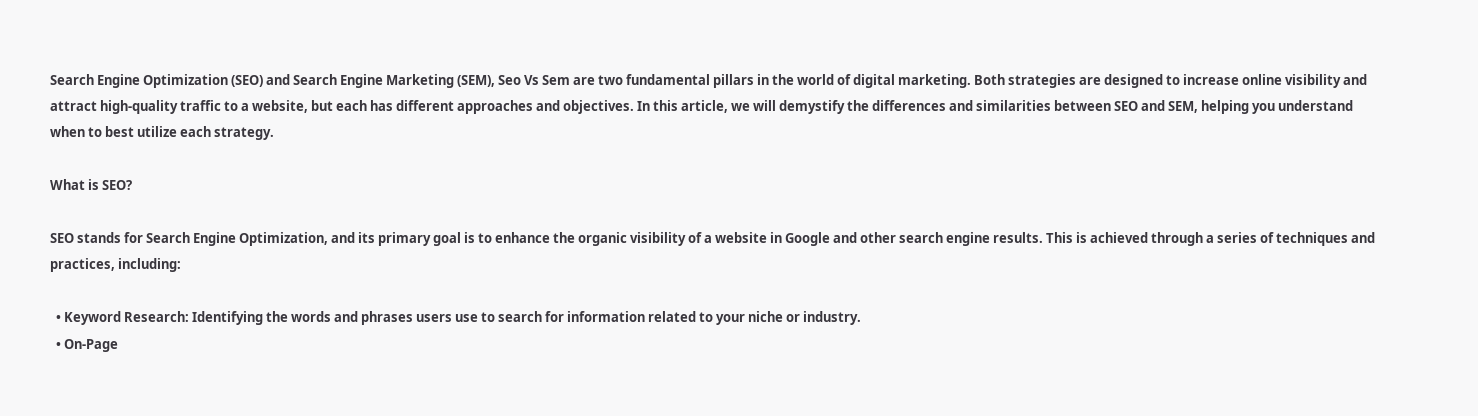Search Engine Optimization (SEO) and Search Engine Marketing (SEM), Seo Vs Sem are two fundamental pillars in the world of digital marketing. Both strategies are designed to increase online visibility and attract high-quality traffic to a website, but each has different approaches and objectives. In this article, we will demystify the differences and similarities between SEO and SEM, helping you understand when to best utilize each strategy.

What is SEO?

SEO stands for Search Engine Optimization, and its primary goal is to enhance the organic visibility of a website in Google and other search engine results. This is achieved through a series of techniques and practices, including:

  • Keyword Research: Identifying the words and phrases users use to search for information related to your niche or industry.
  • On-Page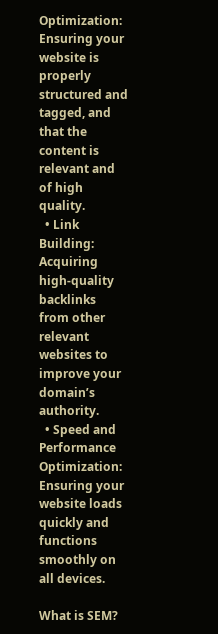Optimization: Ensuring your website is properly structured and tagged, and that the content is relevant and of high quality.
  • Link Building: Acquiring high-quality backlinks from other relevant websites to improve your domain’s authority.
  • Speed and Performance Optimization: Ensuring your website loads quickly and functions smoothly on all devices.

What is SEM?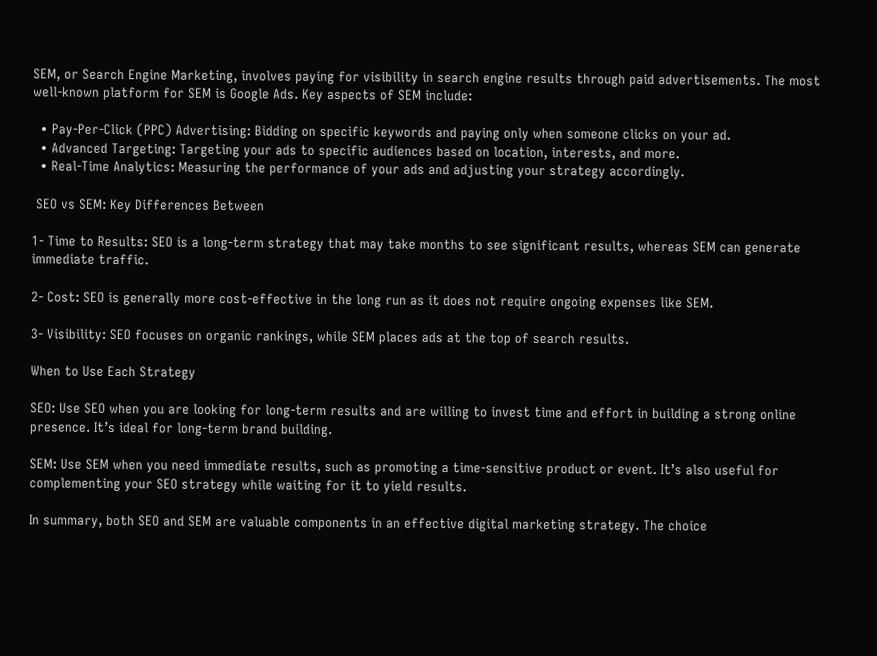SEM, or Search Engine Marketing, involves paying for visibility in search engine results through paid advertisements. The most well-known platform for SEM is Google Ads. Key aspects of SEM include:

  • Pay-Per-Click (PPC) Advertising: Bidding on specific keywords and paying only when someone clicks on your ad.
  • Advanced Targeting: Targeting your ads to specific audiences based on location, interests, and more.
  • Real-Time Analytics: Measuring the performance of your ads and adjusting your strategy accordingly.

 SEO vs SEM: Key Differences Between

1- Time to Results: SEO is a long-term strategy that may take months to see significant results, whereas SEM can generate immediate traffic.

2- Cost: SEO is generally more cost-effective in the long run as it does not require ongoing expenses like SEM.

3- Visibility: SEO focuses on organic rankings, while SEM places ads at the top of search results.

When to Use Each Strategy

SEO: Use SEO when you are looking for long-term results and are willing to invest time and effort in building a strong online presence. It’s ideal for long-term brand building.

SEM: Use SEM when you need immediate results, such as promoting a time-sensitive product or event. It’s also useful for complementing your SEO strategy while waiting for it to yield results.

In summary, both SEO and SEM are valuable components in an effective digital marketing strategy. The choice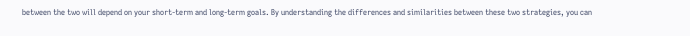between the two will depend on your short-term and long-term goals. By understanding the differences and similarities between these two strategies, you can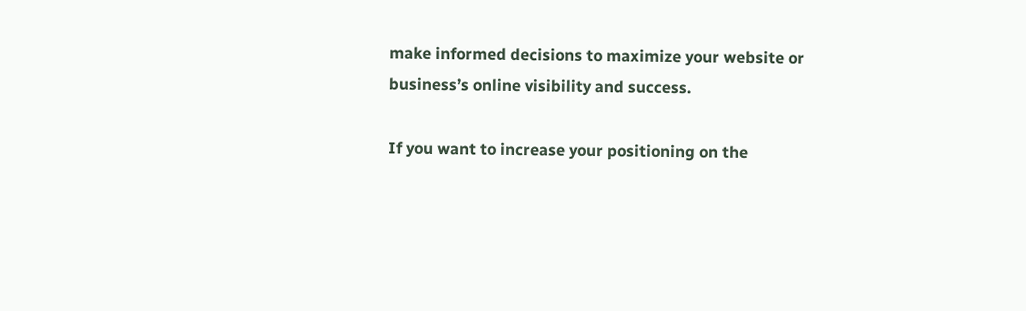make informed decisions to maximize your website or business’s online visibility and success.

If you want to increase your positioning on the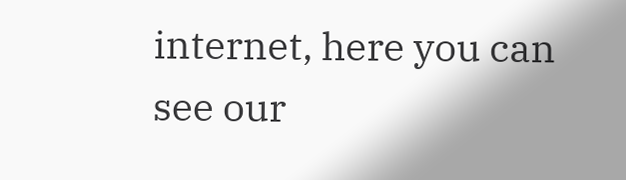internet, here you can see our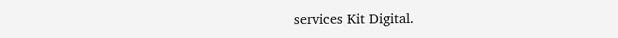services Kit Digital.